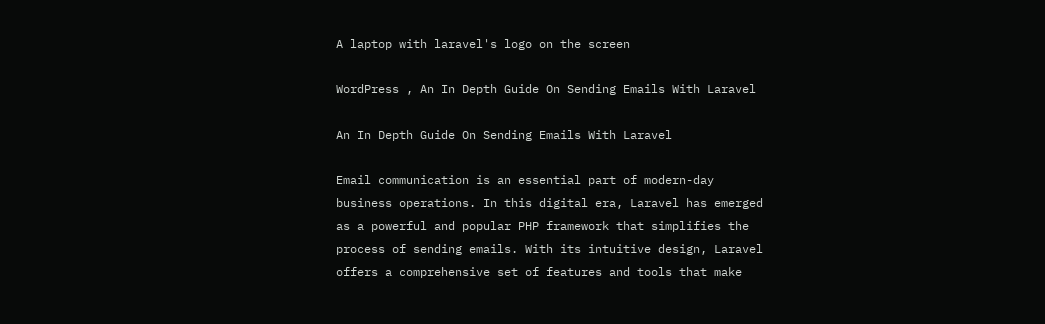A laptop with laravel's logo on the screen

WordPress , An In Depth Guide On Sending Emails With Laravel

An In Depth Guide On Sending Emails With Laravel

Email communication is an essential part of modern-day business operations. In this digital era, Laravel has emerged as a powerful and popular PHP framework that simplifies the process of sending emails. With its intuitive design, Laravel offers a comprehensive set of features and tools that make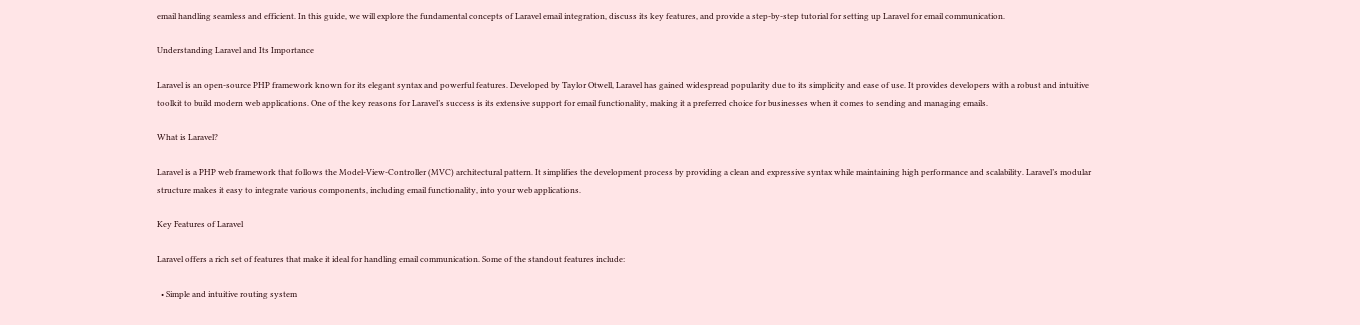email handling seamless and efficient. In this guide, we will explore the fundamental concepts of Laravel email integration, discuss its key features, and provide a step-by-step tutorial for setting up Laravel for email communication.

Understanding Laravel and Its Importance

Laravel is an open-source PHP framework known for its elegant syntax and powerful features. Developed by Taylor Otwell, Laravel has gained widespread popularity due to its simplicity and ease of use. It provides developers with a robust and intuitive toolkit to build modern web applications. One of the key reasons for Laravel’s success is its extensive support for email functionality, making it a preferred choice for businesses when it comes to sending and managing emails.

What is Laravel?

Laravel is a PHP web framework that follows the Model-View-Controller (MVC) architectural pattern. It simplifies the development process by providing a clean and expressive syntax while maintaining high performance and scalability. Laravel’s modular structure makes it easy to integrate various components, including email functionality, into your web applications.

Key Features of Laravel

Laravel offers a rich set of features that make it ideal for handling email communication. Some of the standout features include:

  • Simple and intuitive routing system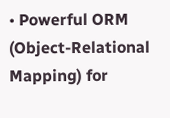• Powerful ORM (Object-Relational Mapping) for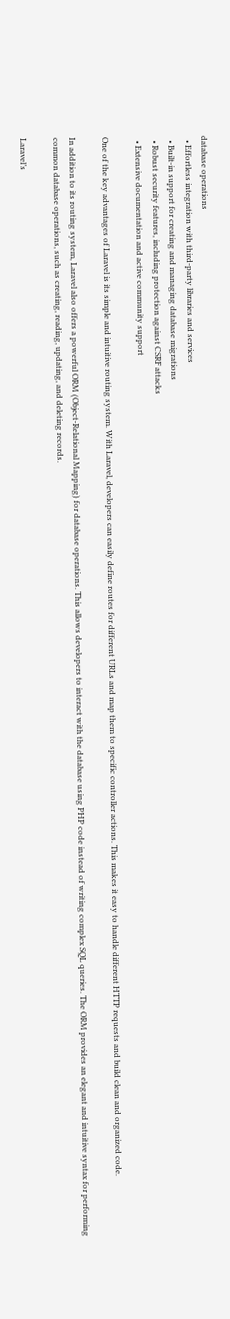database operations
  • Effortless integration with third-party libraries and services
  • Built-in support for creating and managing database migrations
  • Robust security features, including protection against CSRF attacks
  • Extensive documentation and active community support

One of the key advantages of Laravel is its simple and intuitive routing system. With Laravel, developers can easily define routes for different URLs and map them to specific controller actions. This makes it easy to handle different HTTP requests and build clean and organized code.

In addition to its routing system, Laravel also offers a powerful ORM (Object-Relational Mapping) for database operations. This allows developers to interact with the database using PHP code instead of writing complex SQL queries. The ORM provides an elegant and intuitive syntax for performing common database operations, such as creating, reading, updating, and deleting records.

Laravel’s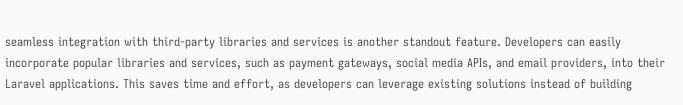seamless integration with third-party libraries and services is another standout feature. Developers can easily incorporate popular libraries and services, such as payment gateways, social media APIs, and email providers, into their Laravel applications. This saves time and effort, as developers can leverage existing solutions instead of building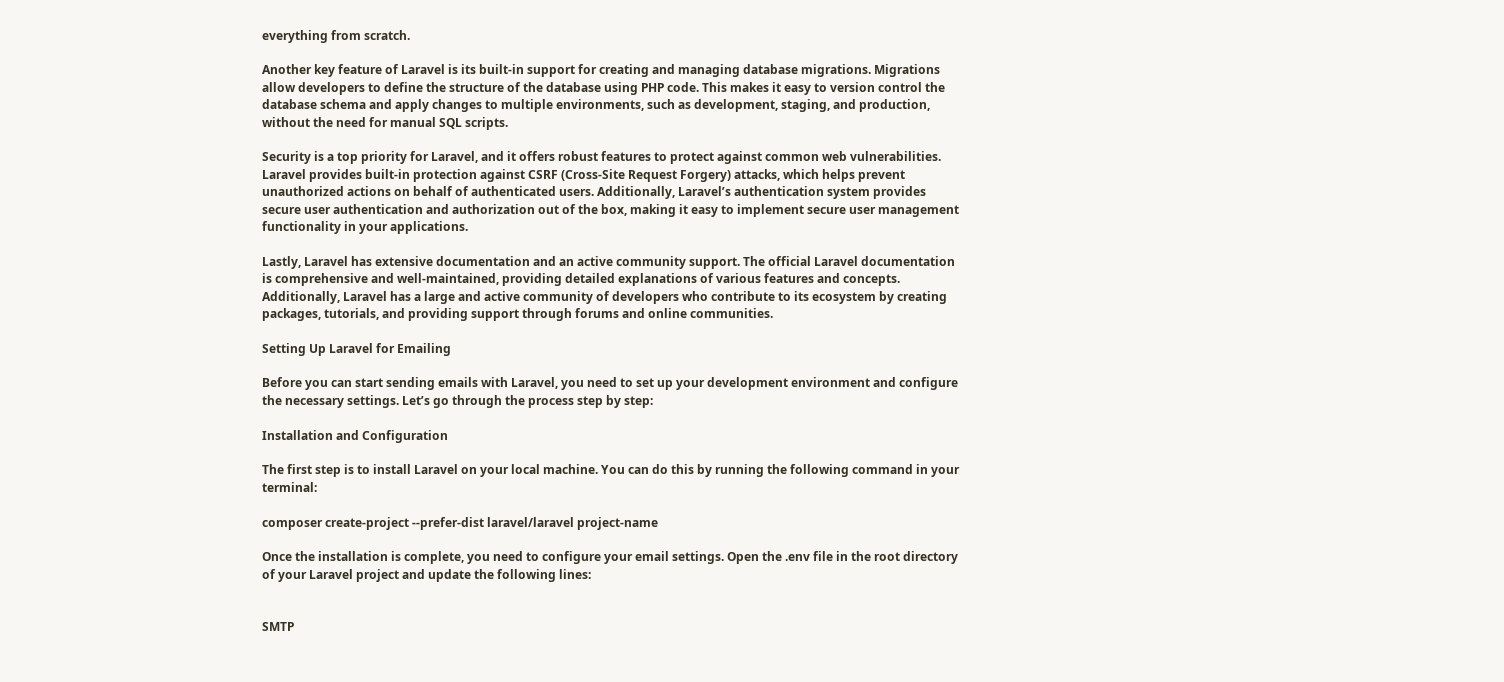everything from scratch.

Another key feature of Laravel is its built-in support for creating and managing database migrations. Migrations allow developers to define the structure of the database using PHP code. This makes it easy to version control the database schema and apply changes to multiple environments, such as development, staging, and production, without the need for manual SQL scripts.

Security is a top priority for Laravel, and it offers robust features to protect against common web vulnerabilities. Laravel provides built-in protection against CSRF (Cross-Site Request Forgery) attacks, which helps prevent unauthorized actions on behalf of authenticated users. Additionally, Laravel’s authentication system provides secure user authentication and authorization out of the box, making it easy to implement secure user management functionality in your applications.

Lastly, Laravel has extensive documentation and an active community support. The official Laravel documentation is comprehensive and well-maintained, providing detailed explanations of various features and concepts. Additionally, Laravel has a large and active community of developers who contribute to its ecosystem by creating packages, tutorials, and providing support through forums and online communities.

Setting Up Laravel for Emailing

Before you can start sending emails with Laravel, you need to set up your development environment and configure the necessary settings. Let’s go through the process step by step:

Installation and Configuration

The first step is to install Laravel on your local machine. You can do this by running the following command in your terminal:

composer create-project --prefer-dist laravel/laravel project-name

Once the installation is complete, you need to configure your email settings. Open the .env file in the root directory of your Laravel project and update the following lines:


SMTP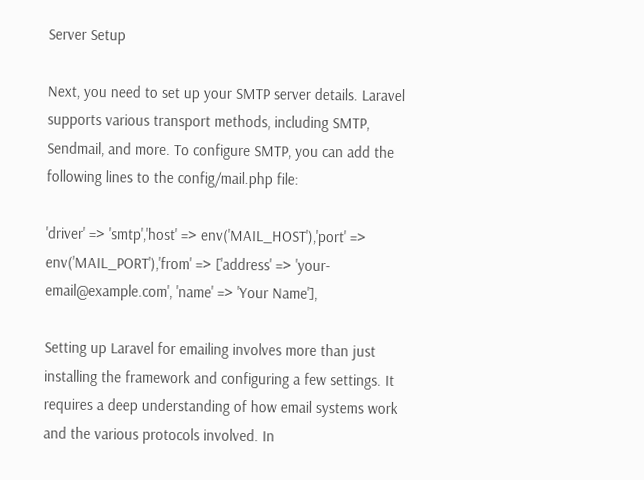Server Setup

Next, you need to set up your SMTP server details. Laravel supports various transport methods, including SMTP, Sendmail, and more. To configure SMTP, you can add the following lines to the config/mail.php file:

'driver' => 'smtp','host' => env('MAIL_HOST'),'port' => env('MAIL_PORT'),'from' => ['address' => 'your-email@example.com', 'name' => 'Your Name'],

Setting up Laravel for emailing involves more than just installing the framework and configuring a few settings. It requires a deep understanding of how email systems work and the various protocols involved. In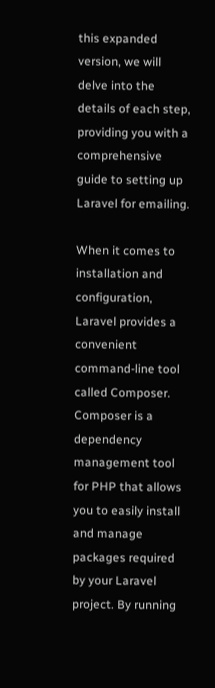this expanded version, we will delve into the details of each step, providing you with a comprehensive guide to setting up Laravel for emailing.

When it comes to installation and configuration, Laravel provides a convenient command-line tool called Composer. Composer is a dependency management tool for PHP that allows you to easily install and manage packages required by your Laravel project. By running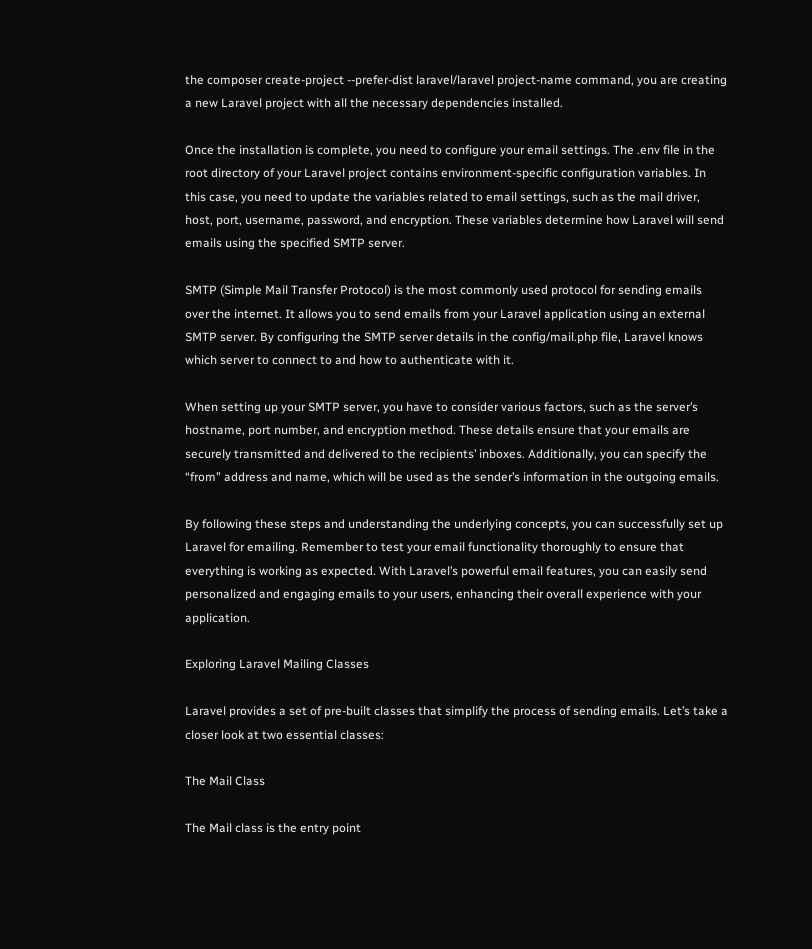the composer create-project --prefer-dist laravel/laravel project-name command, you are creating a new Laravel project with all the necessary dependencies installed.

Once the installation is complete, you need to configure your email settings. The .env file in the root directory of your Laravel project contains environment-specific configuration variables. In this case, you need to update the variables related to email settings, such as the mail driver, host, port, username, password, and encryption. These variables determine how Laravel will send emails using the specified SMTP server.

SMTP (Simple Mail Transfer Protocol) is the most commonly used protocol for sending emails over the internet. It allows you to send emails from your Laravel application using an external SMTP server. By configuring the SMTP server details in the config/mail.php file, Laravel knows which server to connect to and how to authenticate with it.

When setting up your SMTP server, you have to consider various factors, such as the server’s hostname, port number, and encryption method. These details ensure that your emails are securely transmitted and delivered to the recipients’ inboxes. Additionally, you can specify the “from” address and name, which will be used as the sender’s information in the outgoing emails.

By following these steps and understanding the underlying concepts, you can successfully set up Laravel for emailing. Remember to test your email functionality thoroughly to ensure that everything is working as expected. With Laravel’s powerful email features, you can easily send personalized and engaging emails to your users, enhancing their overall experience with your application.

Exploring Laravel Mailing Classes

Laravel provides a set of pre-built classes that simplify the process of sending emails. Let’s take a closer look at two essential classes:

The Mail Class

The Mail class is the entry point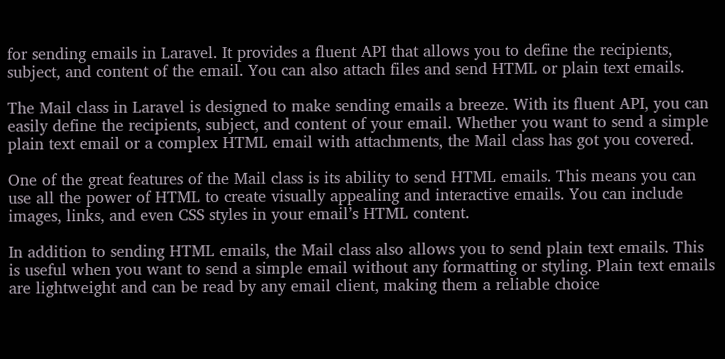for sending emails in Laravel. It provides a fluent API that allows you to define the recipients, subject, and content of the email. You can also attach files and send HTML or plain text emails.

The Mail class in Laravel is designed to make sending emails a breeze. With its fluent API, you can easily define the recipients, subject, and content of your email. Whether you want to send a simple plain text email or a complex HTML email with attachments, the Mail class has got you covered.

One of the great features of the Mail class is its ability to send HTML emails. This means you can use all the power of HTML to create visually appealing and interactive emails. You can include images, links, and even CSS styles in your email’s HTML content.

In addition to sending HTML emails, the Mail class also allows you to send plain text emails. This is useful when you want to send a simple email without any formatting or styling. Plain text emails are lightweight and can be read by any email client, making them a reliable choice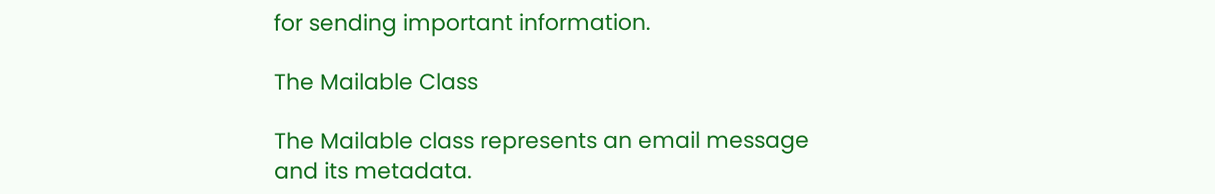for sending important information.

The Mailable Class

The Mailable class represents an email message and its metadata.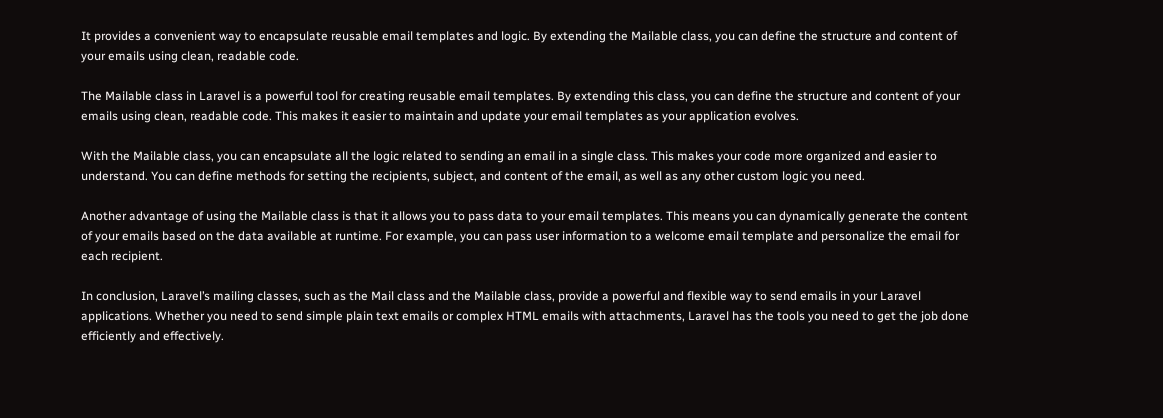It provides a convenient way to encapsulate reusable email templates and logic. By extending the Mailable class, you can define the structure and content of your emails using clean, readable code.

The Mailable class in Laravel is a powerful tool for creating reusable email templates. By extending this class, you can define the structure and content of your emails using clean, readable code. This makes it easier to maintain and update your email templates as your application evolves.

With the Mailable class, you can encapsulate all the logic related to sending an email in a single class. This makes your code more organized and easier to understand. You can define methods for setting the recipients, subject, and content of the email, as well as any other custom logic you need.

Another advantage of using the Mailable class is that it allows you to pass data to your email templates. This means you can dynamically generate the content of your emails based on the data available at runtime. For example, you can pass user information to a welcome email template and personalize the email for each recipient.

In conclusion, Laravel’s mailing classes, such as the Mail class and the Mailable class, provide a powerful and flexible way to send emails in your Laravel applications. Whether you need to send simple plain text emails or complex HTML emails with attachments, Laravel has the tools you need to get the job done efficiently and effectively.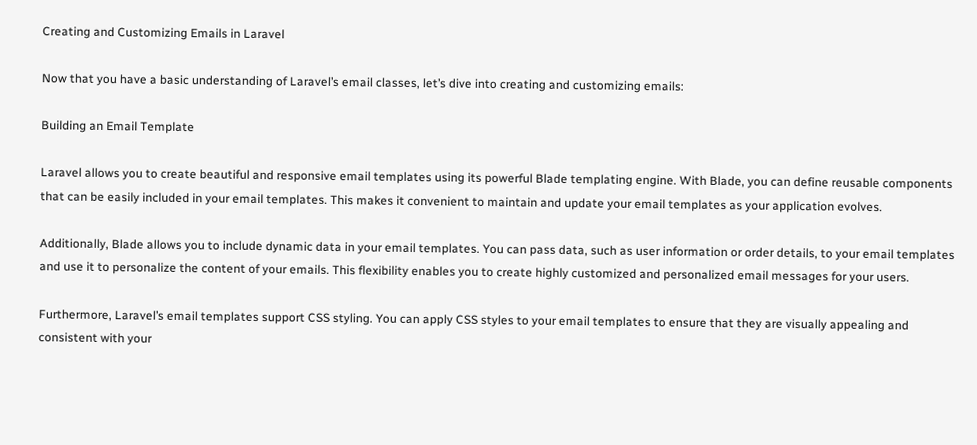Creating and Customizing Emails in Laravel

Now that you have a basic understanding of Laravel’s email classes, let’s dive into creating and customizing emails:

Building an Email Template

Laravel allows you to create beautiful and responsive email templates using its powerful Blade templating engine. With Blade, you can define reusable components that can be easily included in your email templates. This makes it convenient to maintain and update your email templates as your application evolves.

Additionally, Blade allows you to include dynamic data in your email templates. You can pass data, such as user information or order details, to your email templates and use it to personalize the content of your emails. This flexibility enables you to create highly customized and personalized email messages for your users.

Furthermore, Laravel’s email templates support CSS styling. You can apply CSS styles to your email templates to ensure that they are visually appealing and consistent with your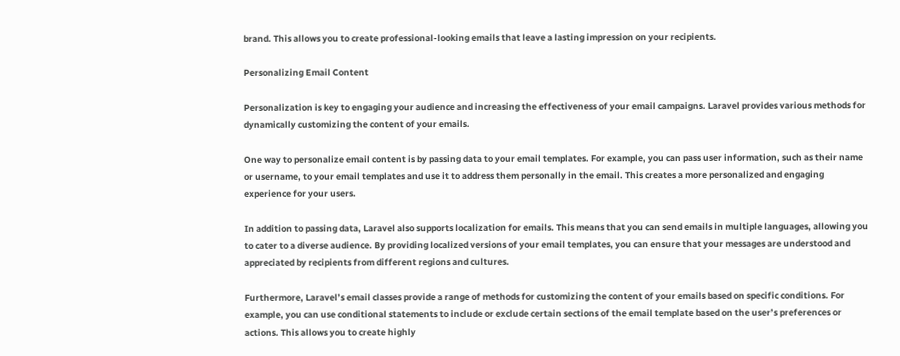brand. This allows you to create professional-looking emails that leave a lasting impression on your recipients.

Personalizing Email Content

Personalization is key to engaging your audience and increasing the effectiveness of your email campaigns. Laravel provides various methods for dynamically customizing the content of your emails.

One way to personalize email content is by passing data to your email templates. For example, you can pass user information, such as their name or username, to your email templates and use it to address them personally in the email. This creates a more personalized and engaging experience for your users.

In addition to passing data, Laravel also supports localization for emails. This means that you can send emails in multiple languages, allowing you to cater to a diverse audience. By providing localized versions of your email templates, you can ensure that your messages are understood and appreciated by recipients from different regions and cultures.

Furthermore, Laravel’s email classes provide a range of methods for customizing the content of your emails based on specific conditions. For example, you can use conditional statements to include or exclude certain sections of the email template based on the user’s preferences or actions. This allows you to create highly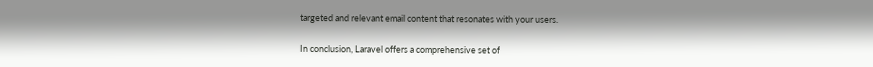targeted and relevant email content that resonates with your users.

In conclusion, Laravel offers a comprehensive set of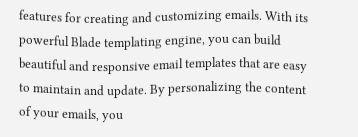features for creating and customizing emails. With its powerful Blade templating engine, you can build beautiful and responsive email templates that are easy to maintain and update. By personalizing the content of your emails, you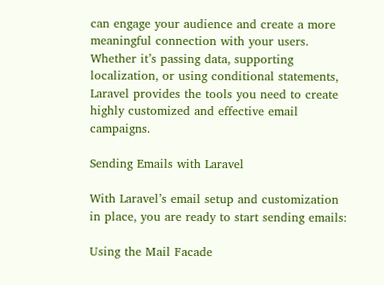can engage your audience and create a more meaningful connection with your users. Whether it’s passing data, supporting localization, or using conditional statements, Laravel provides the tools you need to create highly customized and effective email campaigns.

Sending Emails with Laravel

With Laravel’s email setup and customization in place, you are ready to start sending emails:

Using the Mail Facade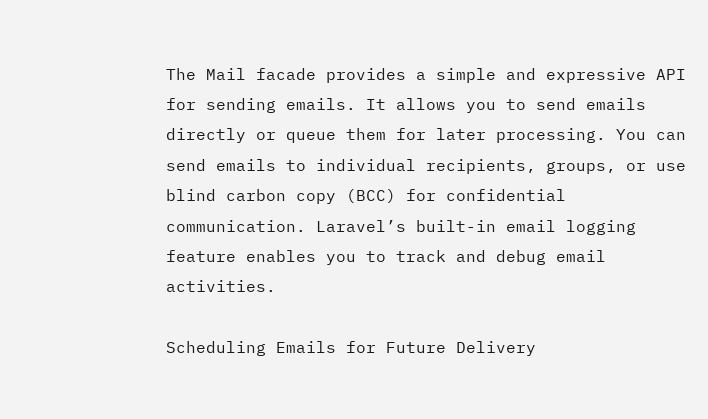The Mail facade provides a simple and expressive API for sending emails. It allows you to send emails directly or queue them for later processing. You can send emails to individual recipients, groups, or use blind carbon copy (BCC) for confidential communication. Laravel’s built-in email logging feature enables you to track and debug email activities.

Scheduling Emails for Future Delivery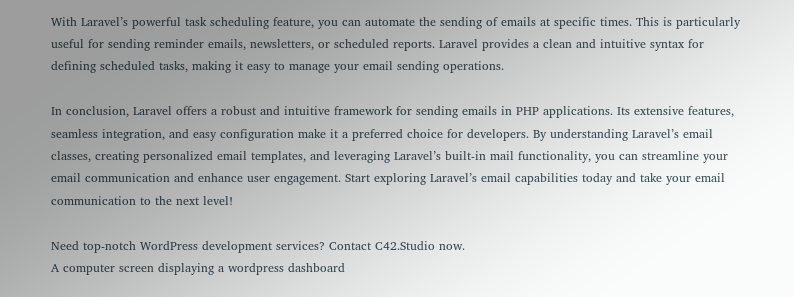With Laravel’s powerful task scheduling feature, you can automate the sending of emails at specific times. This is particularly useful for sending reminder emails, newsletters, or scheduled reports. Laravel provides a clean and intuitive syntax for defining scheduled tasks, making it easy to manage your email sending operations.

In conclusion, Laravel offers a robust and intuitive framework for sending emails in PHP applications. Its extensive features, seamless integration, and easy configuration make it a preferred choice for developers. By understanding Laravel’s email classes, creating personalized email templates, and leveraging Laravel’s built-in mail functionality, you can streamline your email communication and enhance user engagement. Start exploring Laravel’s email capabilities today and take your email communication to the next level!

Need top-notch WordPress development services? Contact C42.Studio now.
A computer screen displaying a wordpress dashboard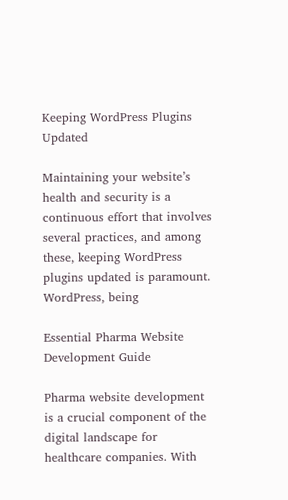Keeping WordPress Plugins Updated

Maintaining your website’s health and security is a continuous effort that involves several practices, and among these, keeping WordPress plugins updated is paramount. WordPress, being

Essential Pharma Website Development Guide

Pharma website development is a crucial component of the digital landscape for healthcare companies. With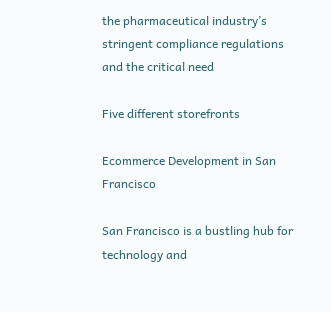the pharmaceutical industry’s stringent compliance regulations and the critical need

Five different storefronts

Ecommerce Development in San Francisco

San Francisco is a bustling hub for technology and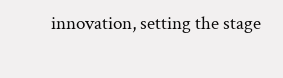innovation, setting the stage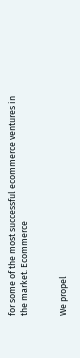for some of the most successful ecommerce ventures in the market. Ecommerce


We propel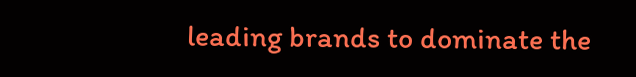leading brands to dominate the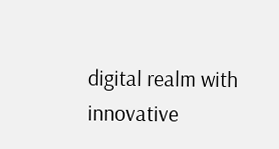digital realm with innovative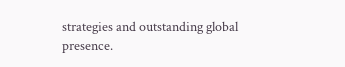strategies and outstanding global presence.